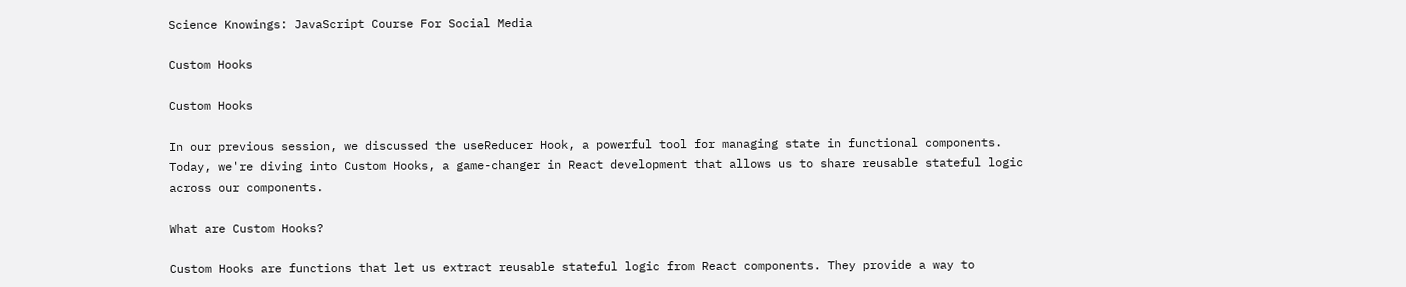Science Knowings: JavaScript Course For Social Media

Custom Hooks

Custom Hooks

In our previous session, we discussed the useReducer Hook, a powerful tool for managing state in functional components. Today, we're diving into Custom Hooks, a game-changer in React development that allows us to share reusable stateful logic across our components.

What are Custom Hooks?

Custom Hooks are functions that let us extract reusable stateful logic from React components. They provide a way to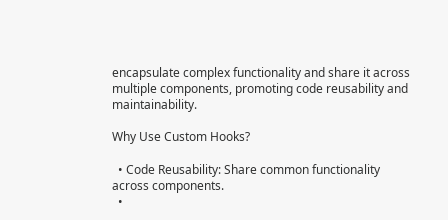encapsulate complex functionality and share it across multiple components, promoting code reusability and maintainability.

Why Use Custom Hooks?

  • Code Reusability: Share common functionality across components.
  •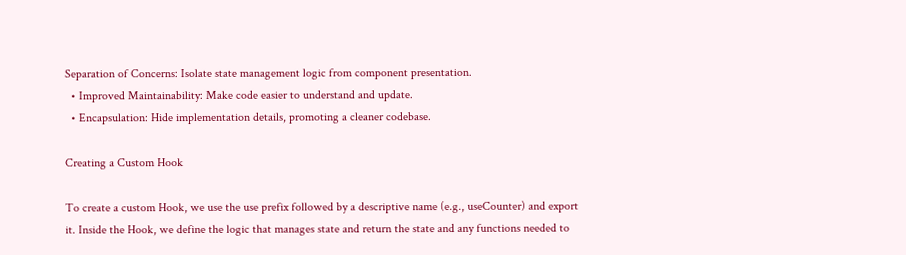Separation of Concerns: Isolate state management logic from component presentation.
  • Improved Maintainability: Make code easier to understand and update.
  • Encapsulation: Hide implementation details, promoting a cleaner codebase.

Creating a Custom Hook

To create a custom Hook, we use the use prefix followed by a descriptive name (e.g., useCounter) and export it. Inside the Hook, we define the logic that manages state and return the state and any functions needed to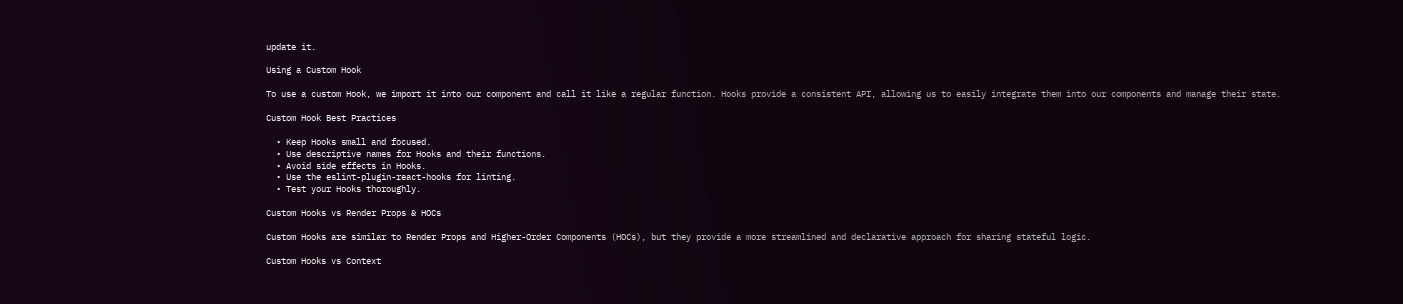update it.

Using a Custom Hook

To use a custom Hook, we import it into our component and call it like a regular function. Hooks provide a consistent API, allowing us to easily integrate them into our components and manage their state.

Custom Hook Best Practices

  • Keep Hooks small and focused.
  • Use descriptive names for Hooks and their functions.
  • Avoid side effects in Hooks.
  • Use the eslint-plugin-react-hooks for linting.
  • Test your Hooks thoroughly.

Custom Hooks vs Render Props & HOCs

Custom Hooks are similar to Render Props and Higher-Order Components (HOCs), but they provide a more streamlined and declarative approach for sharing stateful logic.

Custom Hooks vs Context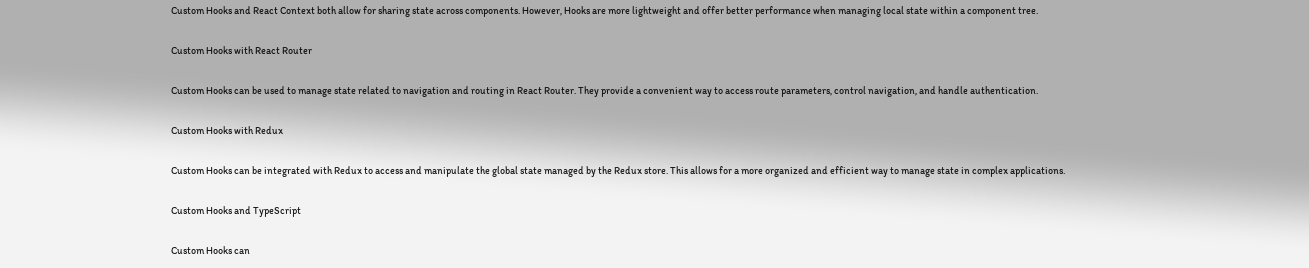Custom Hooks and React Context both allow for sharing state across components. However, Hooks are more lightweight and offer better performance when managing local state within a component tree.

Custom Hooks with React Router

Custom Hooks can be used to manage state related to navigation and routing in React Router. They provide a convenient way to access route parameters, control navigation, and handle authentication.

Custom Hooks with Redux

Custom Hooks can be integrated with Redux to access and manipulate the global state managed by the Redux store. This allows for a more organized and efficient way to manage state in complex applications.

Custom Hooks and TypeScript

Custom Hooks can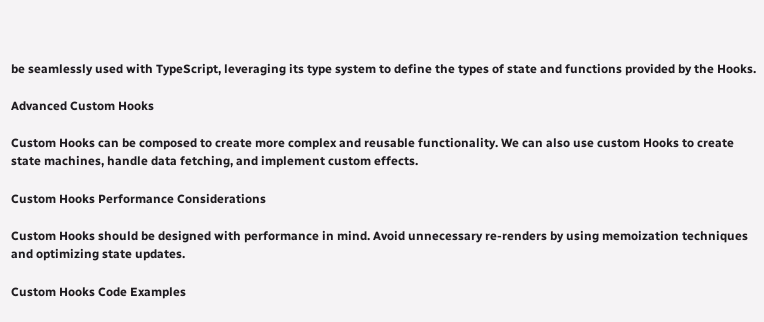be seamlessly used with TypeScript, leveraging its type system to define the types of state and functions provided by the Hooks.

Advanced Custom Hooks

Custom Hooks can be composed to create more complex and reusable functionality. We can also use custom Hooks to create state machines, handle data fetching, and implement custom effects.

Custom Hooks Performance Considerations

Custom Hooks should be designed with performance in mind. Avoid unnecessary re-renders by using memoization techniques and optimizing state updates.

Custom Hooks Code Examples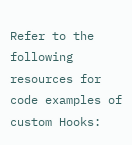Refer to the following resources for code examples of custom Hooks: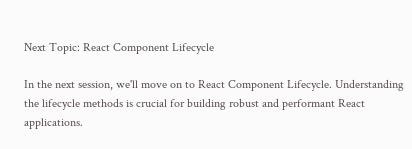Next Topic: React Component Lifecycle

In the next session, we'll move on to React Component Lifecycle. Understanding the lifecycle methods is crucial for building robust and performant React applications.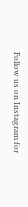Follow us on Instagram for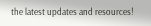the latest updates and resources!